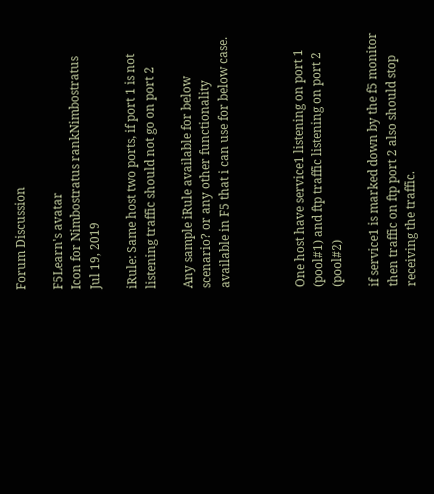Forum Discussion

F5Learn's avatar
Icon for Nimbostratus rankNimbostratus
Jul 19, 2019

iRule: Same host two ports, if port 1 is not listening traffic should not go on port 2

Any sample iRule available for below scenario? or any other functionality available in F5 that i can use for below case.



One host have service1 listening on port 1 (pool#1) and ftp traffic listening on port 2 (pool#2)

if service1 is marked down by the f5 monitor then traffic on ftp port 2 also should stop receiving the traffic.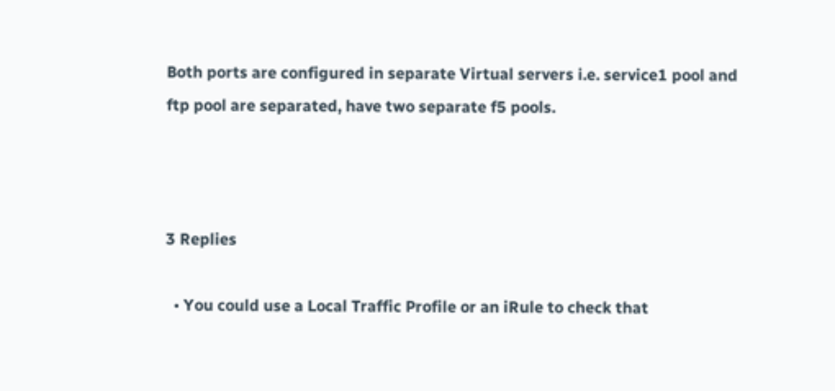Both ports are configured in separate Virtual servers i.e. service1 pool and ftp pool are separated, have two separate f5 pools.



3 Replies

  • You could use a Local Traffic Profile or an iRule to check that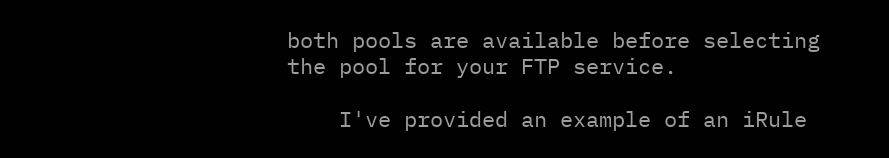both pools are available before selecting the pool for your FTP service.

    I've provided an example of an iRule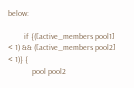below:

        if {([active_members pool1] < 1) && ([active_members pool2] < 1)} {
            pool pool2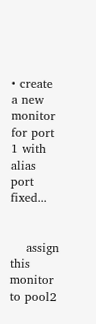• create a new monitor for port 1 with alias port fixed...


    assign this monitor to pool2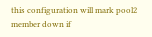this configuration will mark pool2 member down if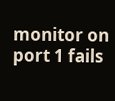monitor on port 1 fails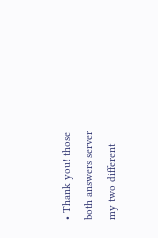• Thank you! those both answers server my two different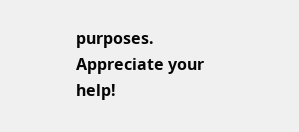purposes. Appreciate your help!